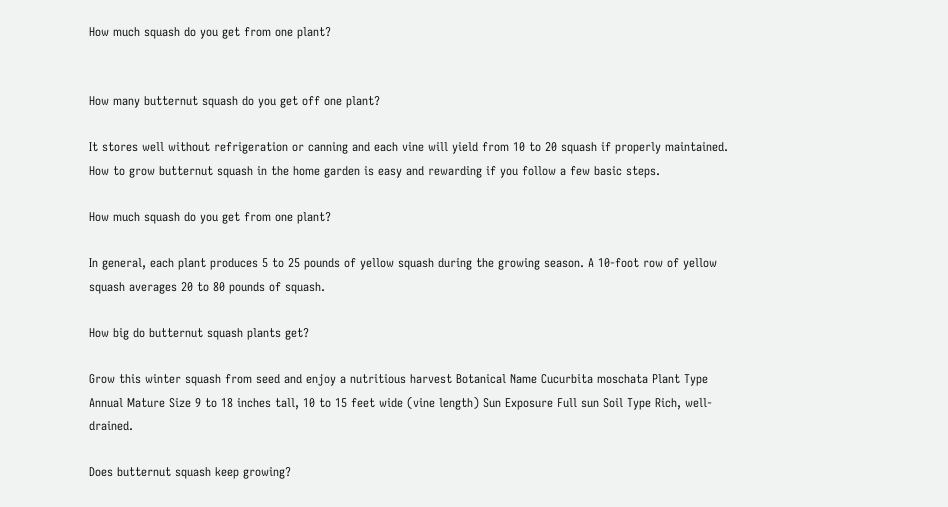How much squash do you get from one plant?


How many butternut squash do you get off one plant?

It stores well without refrigeration or canning and each vine will yield from 10 to 20 squash if properly maintained. How to grow butternut squash in the home garden is easy and rewarding if you follow a few basic steps.

How much squash do you get from one plant?

In general, each plant produces 5 to 25 pounds of yellow squash during the growing season. A 10-foot row of yellow squash averages 20 to 80 pounds of squash.

How big do butternut squash plants get?

Grow this winter squash from seed and enjoy a nutritious harvest Botanical Name Cucurbita moschata Plant Type Annual Mature Size 9 to 18 inches tall, 10 to 15 feet wide (vine length) Sun Exposure Full sun Soil Type Rich, well-drained.

Does butternut squash keep growing?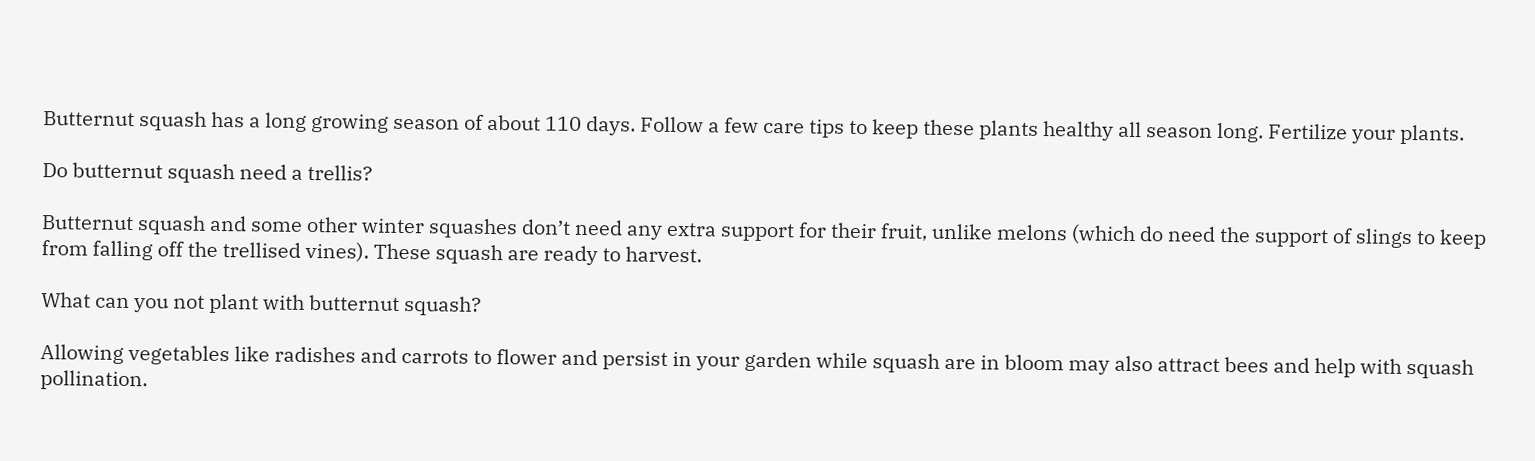Butternut squash has a long growing season of about 110 days. Follow a few care tips to keep these plants healthy all season long. Fertilize your plants.

Do butternut squash need a trellis?

Butternut squash and some other winter squashes don’t need any extra support for their fruit, unlike melons (which do need the support of slings to keep from falling off the trellised vines). These squash are ready to harvest.

What can you not plant with butternut squash?

Allowing vegetables like radishes and carrots to flower and persist in your garden while squash are in bloom may also attract bees and help with squash pollination.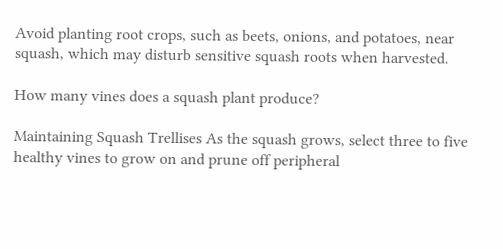Avoid planting root crops, such as beets, onions, and potatoes, near squash, which may disturb sensitive squash roots when harvested.

How many vines does a squash plant produce?

Maintaining Squash Trellises As the squash grows, select three to five healthy vines to grow on and prune off peripheral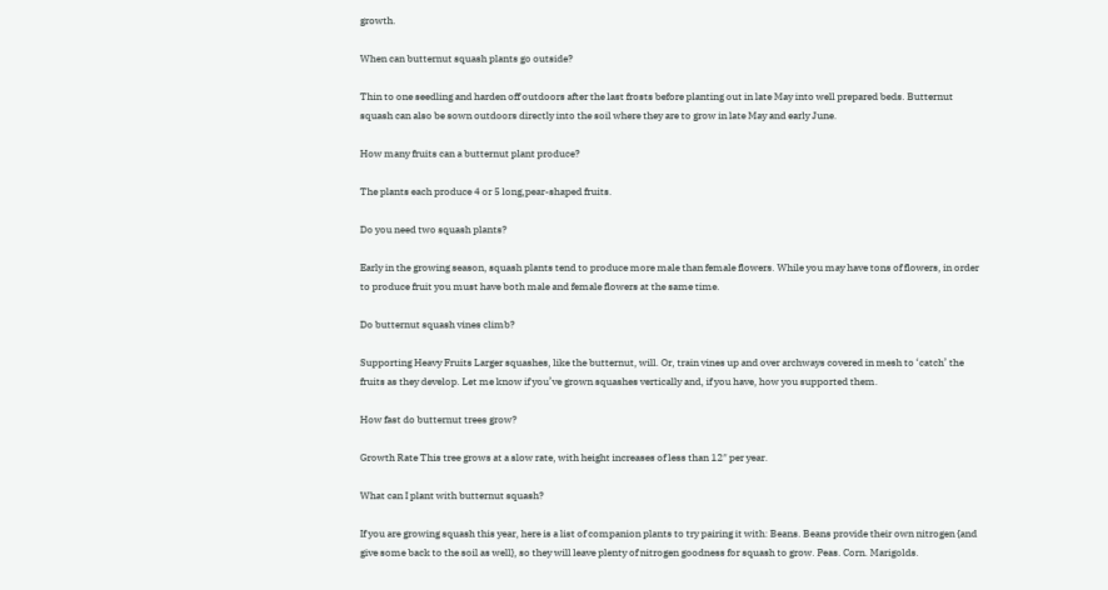growth.

When can butternut squash plants go outside?

Thin to one seedling and harden off outdoors after the last frosts before planting out in late May into well prepared beds. Butternut squash can also be sown outdoors directly into the soil where they are to grow in late May and early June.

How many fruits can a butternut plant produce?

The plants each produce 4 or 5 long,pear-shaped fruits.

Do you need two squash plants?

Early in the growing season, squash plants tend to produce more male than female flowers. While you may have tons of flowers, in order to produce fruit you must have both male and female flowers at the same time.

Do butternut squash vines climb?

Supporting Heavy Fruits Larger squashes, like the butternut, will. Or, train vines up and over archways covered in mesh to ‘catch’ the fruits as they develop. Let me know if you’ve grown squashes vertically and, if you have, how you supported them.

How fast do butternut trees grow?

Growth Rate This tree grows at a slow rate, with height increases of less than 12″ per year.

What can I plant with butternut squash?

If you are growing squash this year, here is a list of companion plants to try pairing it with: Beans. Beans provide their own nitrogen {and give some back to the soil as well}, so they will leave plenty of nitrogen goodness for squash to grow. Peas. Corn. Marigolds.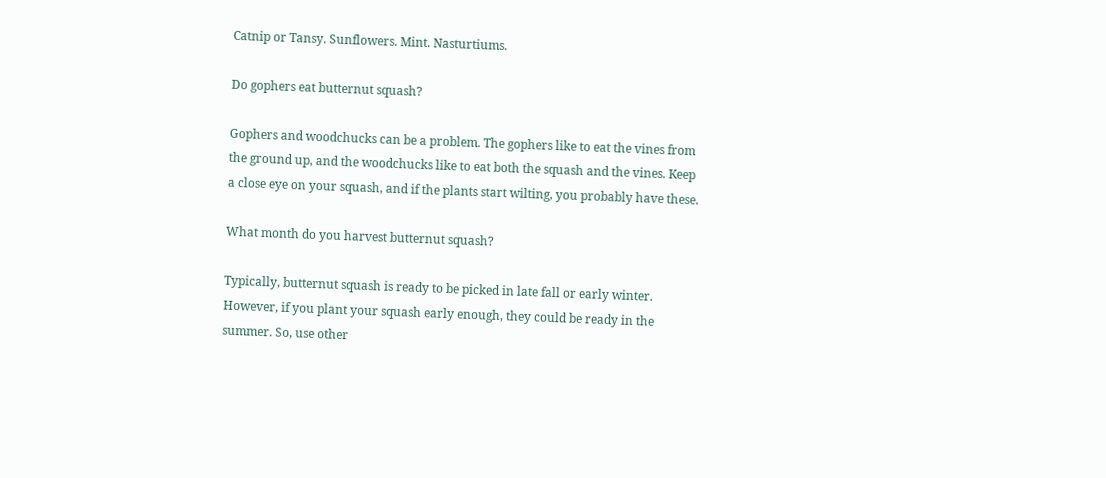Catnip or Tansy. Sunflowers. Mint. Nasturtiums.

Do gophers eat butternut squash?

Gophers and woodchucks can be a problem. The gophers like to eat the vines from the ground up, and the woodchucks like to eat both the squash and the vines. Keep a close eye on your squash, and if the plants start wilting, you probably have these.

What month do you harvest butternut squash?

Typically, butternut squash is ready to be picked in late fall or early winter. However, if you plant your squash early enough, they could be ready in the summer. So, use other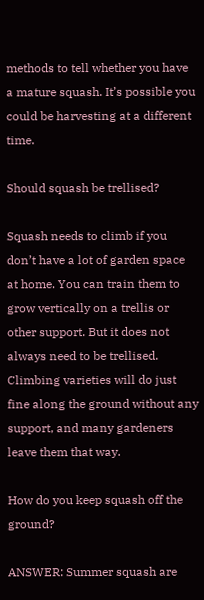methods to tell whether you have a mature squash. It’s possible you could be harvesting at a different time.

Should squash be trellised?

Squash needs to climb if you don’t have a lot of garden space at home. You can train them to grow vertically on a trellis or other support. But it does not always need to be trellised. Climbing varieties will do just fine along the ground without any support, and many gardeners leave them that way.

How do you keep squash off the ground?

ANSWER: Summer squash are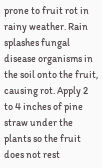prone to fruit rot in rainy weather. Rain splashes fungal disease organisms in the soil onto the fruit, causing rot. Apply 2 to 4 inches of pine straw under the plants so the fruit does not rest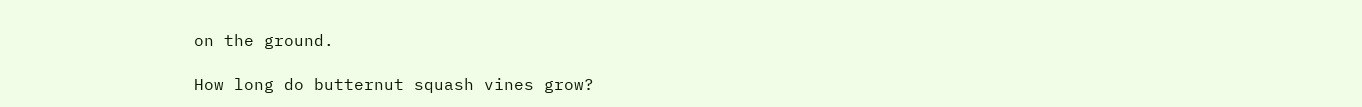on the ground.

How long do butternut squash vines grow?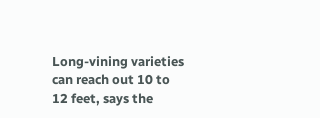Long-vining varieties can reach out 10 to 12 feet, says the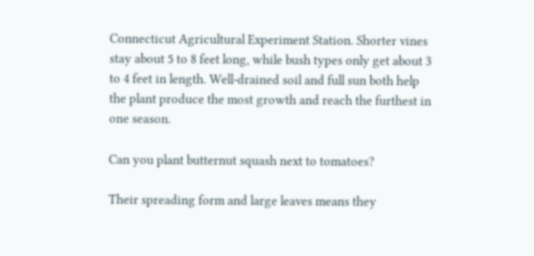Connecticut Agricultural Experiment Station. Shorter vines stay about 5 to 8 feet long, while bush types only get about 3 to 4 feet in length. Well-drained soil and full sun both help the plant produce the most growth and reach the furthest in one season.

Can you plant butternut squash next to tomatoes?

Their spreading form and large leaves means they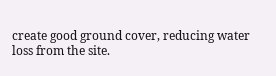create good ground cover, reducing water loss from the site.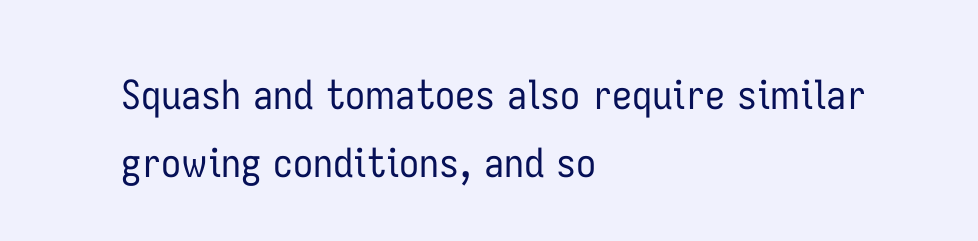Squash and tomatoes also require similar growing conditions, and so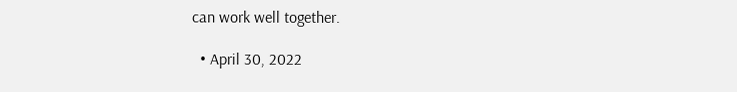can work well together.

  • April 30, 2022